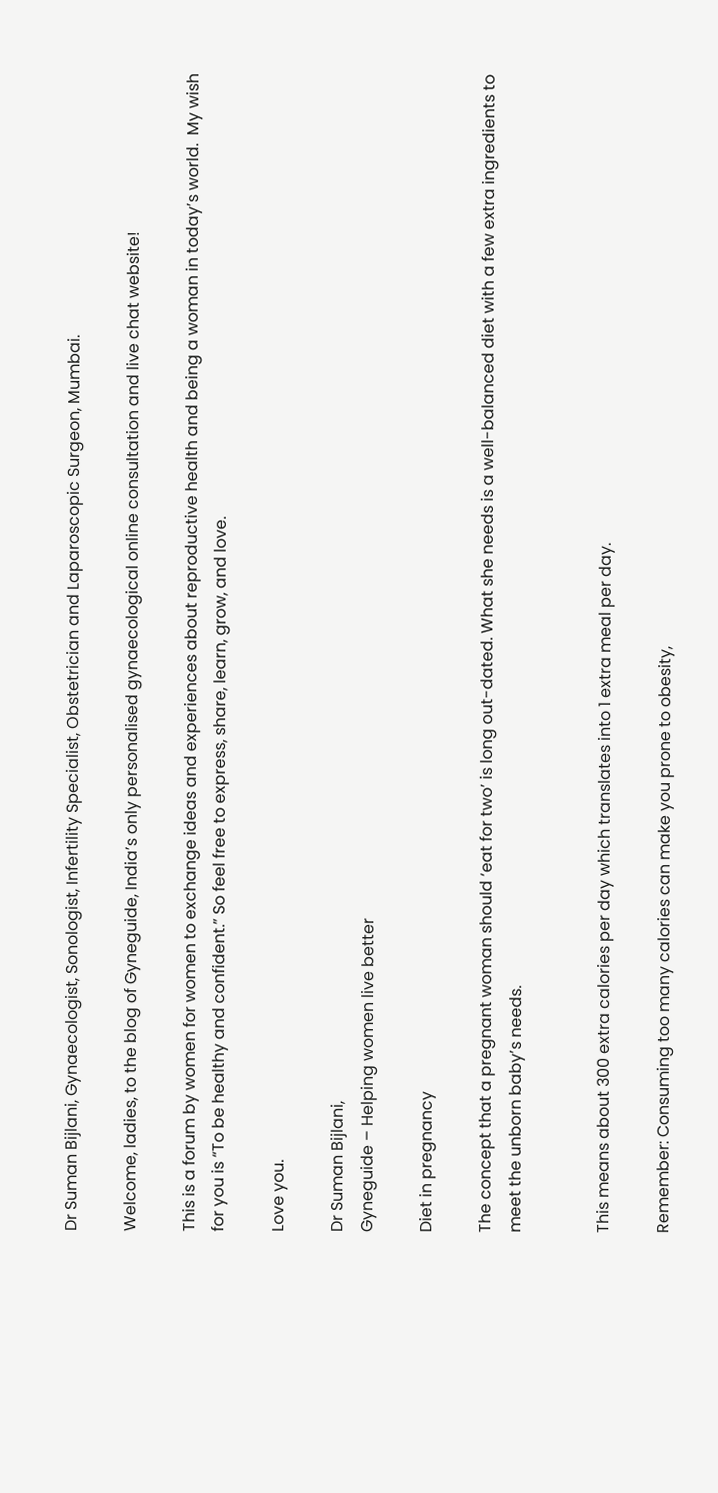Dr Suman Bijlani, Gynaecologist, Sonologist, Infertility Specialist, Obstetrician and Laparoscopic Surgeon, Mumbai.

Welcome, ladies, to the blog of Gyneguide, India’s only personalised gynaecological online consultation and live chat website!

This is a forum by women for women to exchange ideas and experiences about reproductive health and being a woman in today’s world.  My wish for you is “To be healthy and confident.” So feel free to express, share, learn, grow, and love.

Love you.

Dr Suman Bijlani,
Gyneguide – Helping women live better

Diet in pregnancy

The concept that a pregnant woman should ‘eat for two’ is long out-dated. What she needs is a well-balanced diet with a few extra ingredients to meet the unborn baby’s needs.


This means about 300 extra calories per day which translates into 1 extra meal per day.

Remember: Consuming too many calories can make you prone to obesity,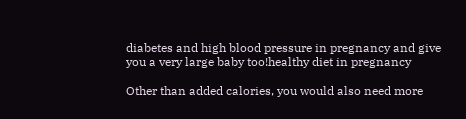diabetes and high blood pressure in pregnancy and give you a very large baby too!healthy diet in pregnancy

Other than added calories, you would also need more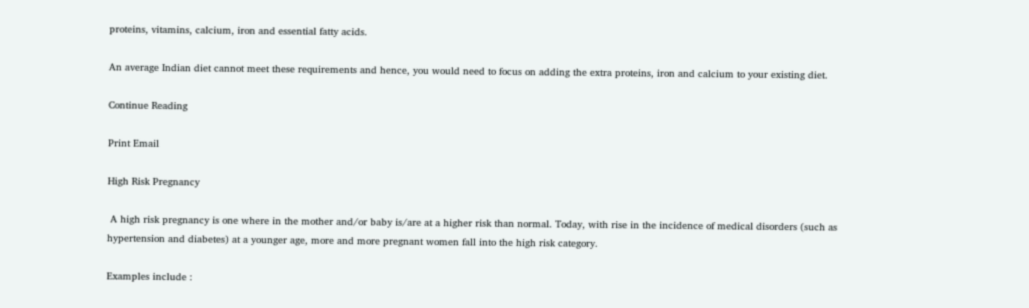proteins, vitamins, calcium, iron and essential fatty acids.

An average Indian diet cannot meet these requirements and hence, you would need to focus on adding the extra proteins, iron and calcium to your existing diet.

Continue Reading

Print Email

High Risk Pregnancy

 A high risk pregnancy is one where in the mother and/or baby is/are at a higher risk than normal. Today, with rise in the incidence of medical disorders (such as hypertension and diabetes) at a younger age, more and more pregnant women fall into the high risk category.

Examples include :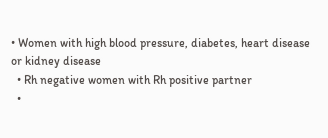• Women with high blood pressure, diabetes, heart disease or kidney disease
  • Rh negative women with Rh positive partner
  •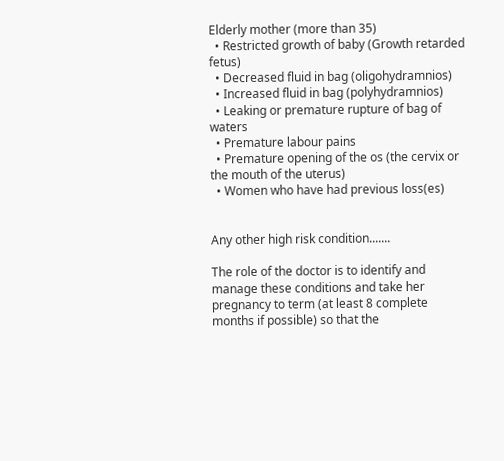Elderly mother (more than 35)
  • Restricted growth of baby (Growth retarded fetus)
  • Decreased fluid in bag (oligohydramnios)
  • Increased fluid in bag (polyhydramnios)
  • Leaking or premature rupture of bag of waters
  • Premature labour pains
  • Premature opening of the os (the cervix or the mouth of the uterus)
  • Women who have had previous loss(es)


Any other high risk condition.......

The role of the doctor is to identify and manage these conditions and take her pregnancy to term (at least 8 complete months if possible) so that the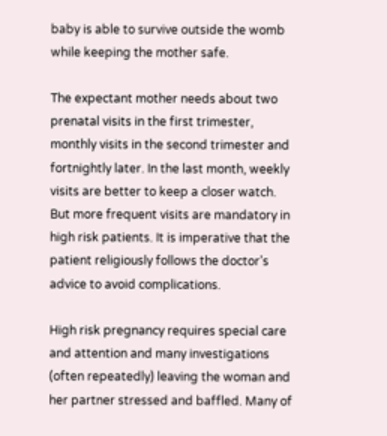baby is able to survive outside the womb while keeping the mother safe.

The expectant mother needs about two prenatal visits in the first trimester, monthly visits in the second trimester and fortnightly later. In the last month, weekly visits are better to keep a closer watch. But more frequent visits are mandatory in high risk patients. It is imperative that the patient religiously follows the doctor’s advice to avoid complications.

High risk pregnancy requires special care and attention and many investigations (often repeatedly) leaving the woman and her partner stressed and baffled. Many of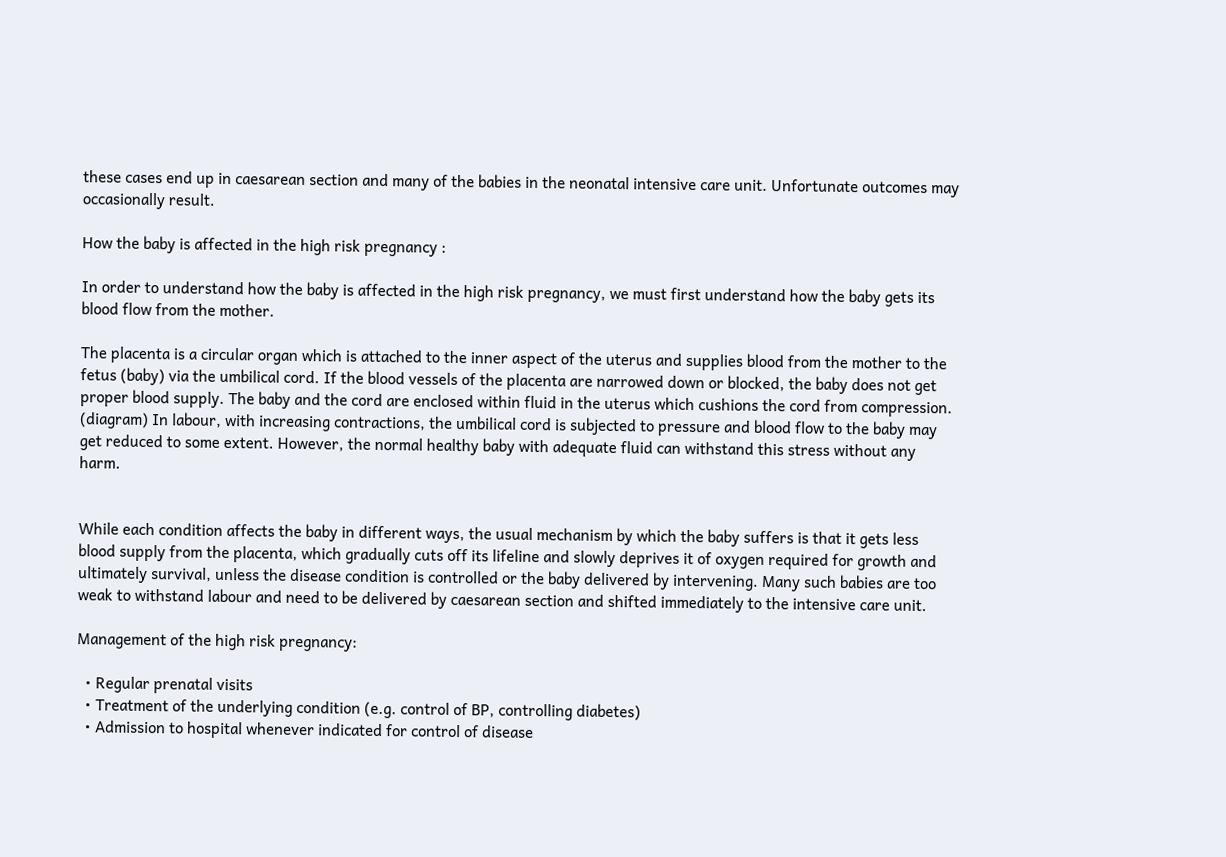these cases end up in caesarean section and many of the babies in the neonatal intensive care unit. Unfortunate outcomes may occasionally result.

How the baby is affected in the high risk pregnancy :

In order to understand how the baby is affected in the high risk pregnancy, we must first understand how the baby gets its blood flow from the mother.

The placenta is a circular organ which is attached to the inner aspect of the uterus and supplies blood from the mother to the fetus (baby) via the umbilical cord. If the blood vessels of the placenta are narrowed down or blocked, the baby does not get proper blood supply. The baby and the cord are enclosed within fluid in the uterus which cushions the cord from compression. (diagram) In labour, with increasing contractions, the umbilical cord is subjected to pressure and blood flow to the baby may get reduced to some extent. However, the normal healthy baby with adequate fluid can withstand this stress without any harm.


While each condition affects the baby in different ways, the usual mechanism by which the baby suffers is that it gets less blood supply from the placenta, which gradually cuts off its lifeline and slowly deprives it of oxygen required for growth and ultimately survival, unless the disease condition is controlled or the baby delivered by intervening. Many such babies are too weak to withstand labour and need to be delivered by caesarean section and shifted immediately to the intensive care unit.

Management of the high risk pregnancy:

  • Regular prenatal visits
  • Treatment of the underlying condition (e.g. control of BP, controlling diabetes)
  • Admission to hospital whenever indicated for control of disease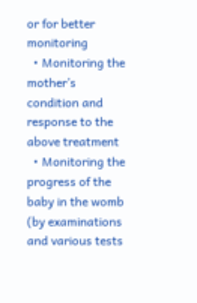or for better monitoring
  • Monitoring the mother’s condition and response to the above treatment
  • Monitoring the progress of the baby in the womb (by examinations and various tests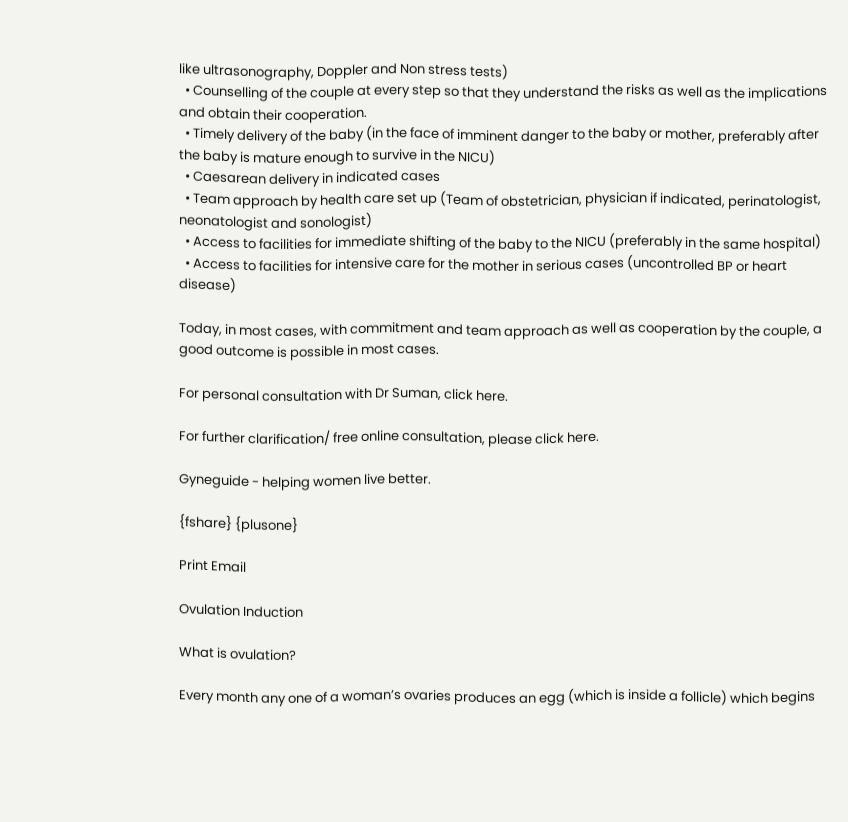like ultrasonography, Doppler and Non stress tests)
  • Counselling of the couple at every step so that they understand the risks as well as the implications and obtain their cooperation.
  • Timely delivery of the baby (in the face of imminent danger to the baby or mother, preferably after the baby is mature enough to survive in the NICU)
  • Caesarean delivery in indicated cases
  • Team approach by health care set up (Team of obstetrician, physician if indicated, perinatologist, neonatologist and sonologist)
  • Access to facilities for immediate shifting of the baby to the NICU (preferably in the same hospital)
  • Access to facilities for intensive care for the mother in serious cases (uncontrolled BP or heart disease)

Today, in most cases, with commitment and team approach as well as cooperation by the couple, a good outcome is possible in most cases.

For personal consultation with Dr Suman, click here.

For further clarification/ free online consultation, please click here.

Gyneguide - helping women live better.

{fshare} {plusone}

Print Email

Ovulation Induction

What is ovulation?

Every month any one of a woman’s ovaries produces an egg (which is inside a follicle) which begins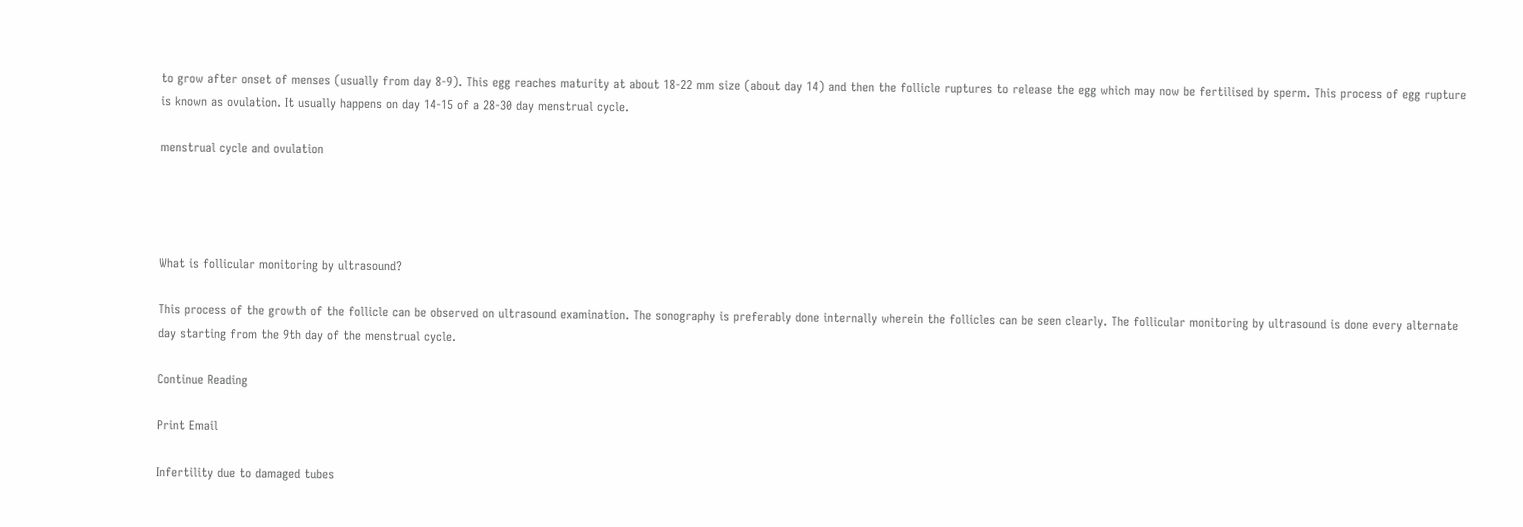to grow after onset of menses (usually from day 8-9). This egg reaches maturity at about 18-22 mm size (about day 14) and then the follicle ruptures to release the egg which may now be fertilised by sperm. This process of egg rupture is known as ovulation. It usually happens on day 14-15 of a 28-30 day menstrual cycle.

menstrual cycle and ovulation




What is follicular monitoring by ultrasound?

This process of the growth of the follicle can be observed on ultrasound examination. The sonography is preferably done internally wherein the follicles can be seen clearly. The follicular monitoring by ultrasound is done every alternate day starting from the 9th day of the menstrual cycle.

Continue Reading

Print Email

Infertility due to damaged tubes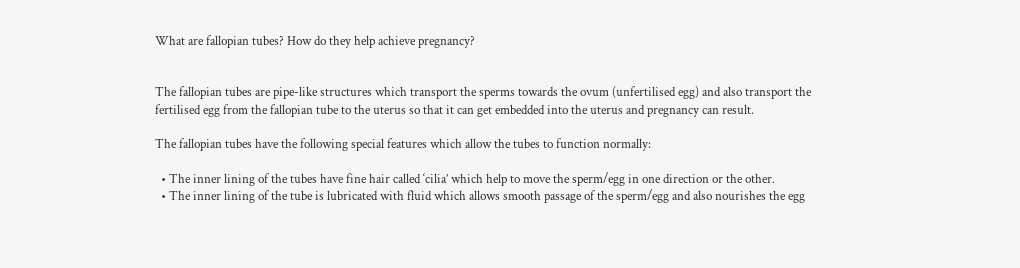What are fallopian tubes? How do they help achieve pregnancy?


The fallopian tubes are pipe-like structures which transport the sperms towards the ovum (unfertilised egg) and also transport the fertilised egg from the fallopian tube to the uterus so that it can get embedded into the uterus and pregnancy can result.

The fallopian tubes have the following special features which allow the tubes to function normally:

  • The inner lining of the tubes have fine hair called ‘cilia’ which help to move the sperm/egg in one direction or the other.
  • The inner lining of the tube is lubricated with fluid which allows smooth passage of the sperm/egg and also nourishes the egg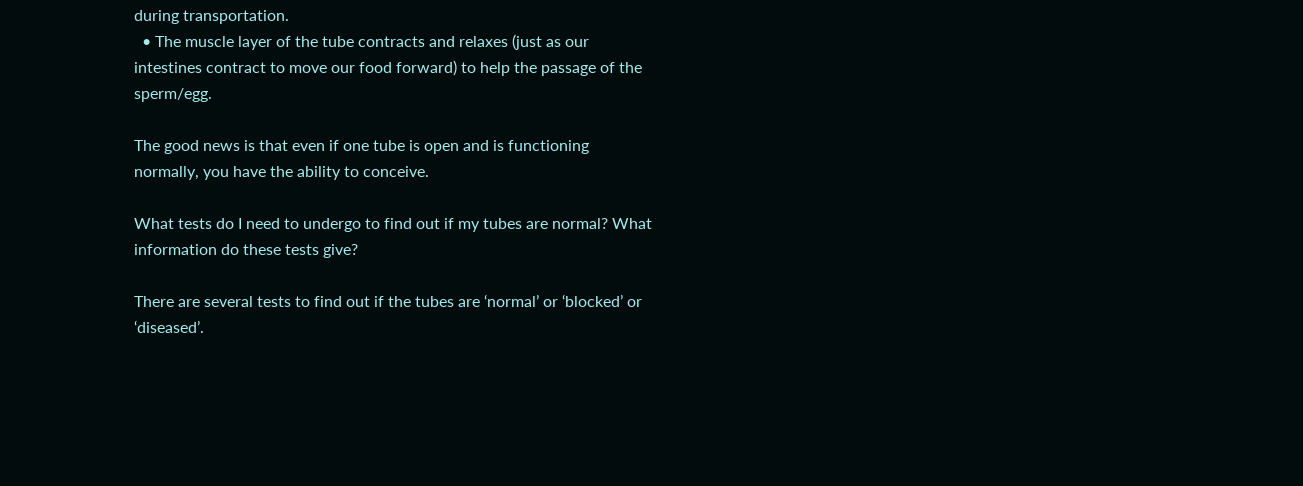during transportation.
  • The muscle layer of the tube contracts and relaxes (just as our intestines contract to move our food forward) to help the passage of the sperm/egg.

The good news is that even if one tube is open and is functioning normally, you have the ability to conceive.

What tests do I need to undergo to find out if my tubes are normal? What information do these tests give?

There are several tests to find out if the tubes are ‘normal’ or ‘blocked’ or ‘diseased’.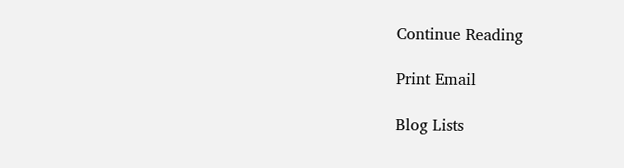Continue Reading

Print Email

Blog Lists